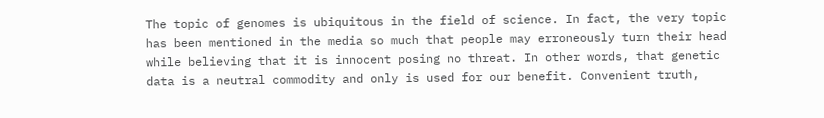The topic of genomes is ubiquitous in the field of science. In fact, the very topic has been mentioned in the media so much that people may erroneously turn their head while believing that it is innocent posing no threat. In other words, that genetic data is a neutral commodity and only is used for our benefit. Convenient truth,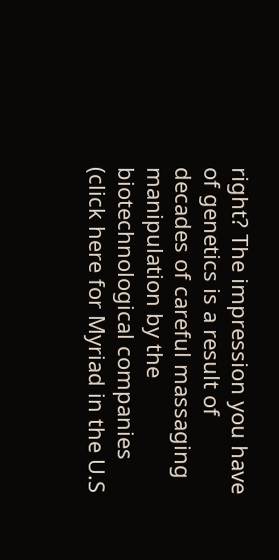right? The impression you have of genetics is a result of decades of careful massaging manipulation by the biotechnological companies (click here for Myriad in the U.S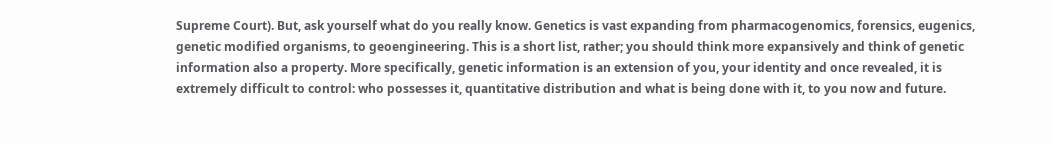Supreme Court). But, ask yourself what do you really know. Genetics is vast expanding from pharmacogenomics, forensics, eugenics, genetic modified organisms, to geoengineering. This is a short list, rather; you should think more expansively and think of genetic information also a property. More specifically, genetic information is an extension of you, your identity and once revealed, it is extremely difficult to control: who possesses it, quantitative distribution and what is being done with it, to you now and future.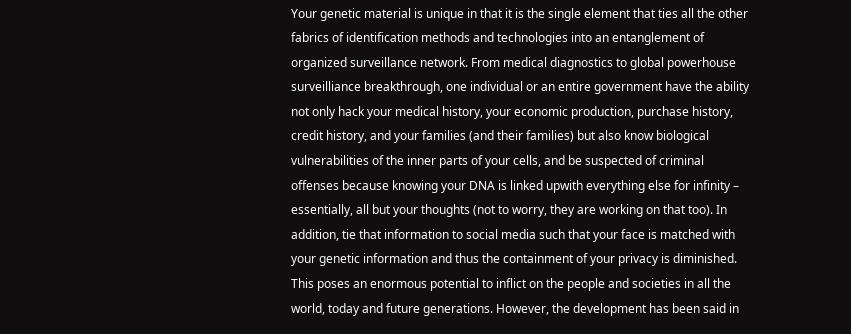Your genetic material is unique in that it is the single element that ties all the other fabrics of identification methods and technologies into an entanglement of organized surveillance network. From medical diagnostics to global powerhouse surveilliance breakthrough, one individual or an entire government have the ability not only hack your medical history, your economic production, purchase history, credit history, and your families (and their families) but also know biological vulnerabilities of the inner parts of your cells, and be suspected of criminal offenses because knowing your DNA is linked upwith everything else for infinity – essentially, all but your thoughts (not to worry, they are working on that too). In addition, tie that information to social media such that your face is matched with your genetic information and thus the containment of your privacy is diminished. This poses an enormous potential to inflict on the people and societies in all the world, today and future generations. However, the development has been said in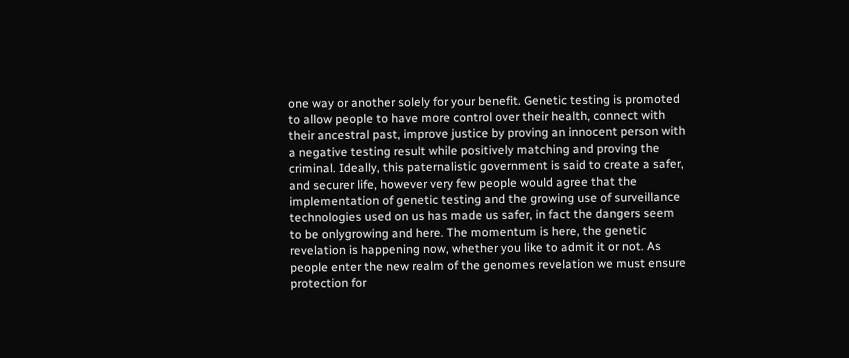one way or another solely for your benefit. Genetic testing is promoted to allow people to have more control over their health, connect with their ancestral past, improve justice by proving an innocent person with a negative testing result while positively matching and proving the criminal. Ideally, this paternalistic government is said to create a safer, and securer life, however very few people would agree that the implementation of genetic testing and the growing use of surveillance technologies used on us has made us safer, in fact the dangers seem to be onlygrowing and here. The momentum is here, the genetic revelation is happening now, whether you like to admit it or not. As people enter the new realm of the genomes revelation we must ensure protection for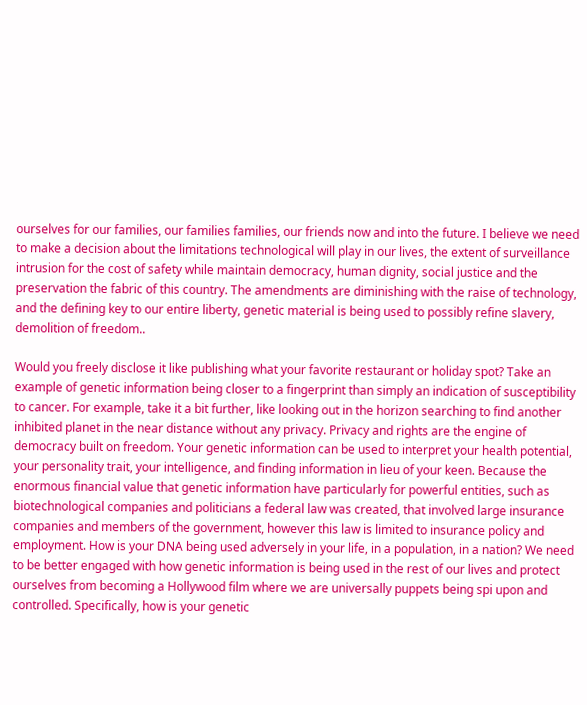ourselves for our families, our families families, our friends now and into the future. I believe we need to make a decision about the limitations technological will play in our lives, the extent of surveillance intrusion for the cost of safety while maintain democracy, human dignity, social justice and the preservation the fabric of this country. The amendments are diminishing with the raise of technology, and the defining key to our entire liberty, genetic material is being used to possibly refine slavery, demolition of freedom..

Would you freely disclose it like publishing what your favorite restaurant or holiday spot? Take an example of genetic information being closer to a fingerprint than simply an indication of susceptibility to cancer. For example, take it a bit further, like looking out in the horizon searching to find another inhibited planet in the near distance without any privacy. Privacy and rights are the engine of democracy built on freedom. Your genetic information can be used to interpret your health potential, your personality trait, your intelligence, and finding information in lieu of your keen. Because the enormous financial value that genetic information have particularly for powerful entities, such as biotechnological companies and politicians a federal law was created, that involved large insurance companies and members of the government, however this law is limited to insurance policy and employment. How is your DNA being used adversely in your life, in a population, in a nation? We need to be better engaged with how genetic information is being used in the rest of our lives and protect ourselves from becoming a Hollywood film where we are universally puppets being spi upon and controlled. Specifically, how is your genetic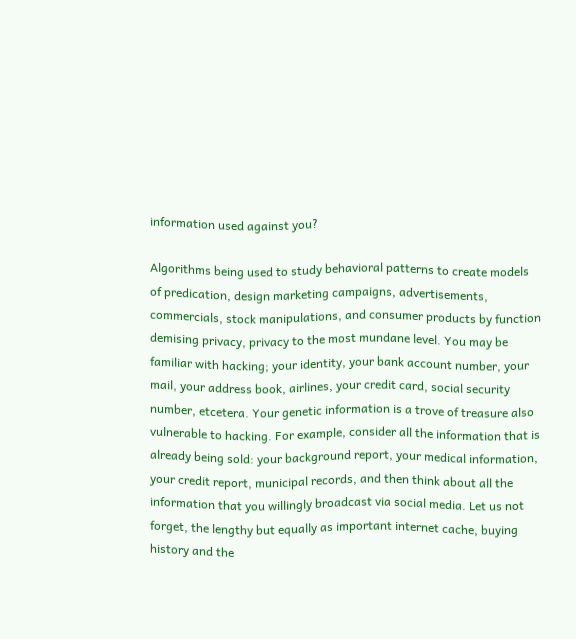information used against you?

Algorithms being used to study behavioral patterns to create models of predication, design marketing campaigns, advertisements, commercials, stock manipulations, and consumer products by function demising privacy, privacy to the most mundane level. You may be familiar with hacking; your identity, your bank account number, your mail, your address book, airlines, your credit card, social security number, etcetera. Your genetic information is a trove of treasure also vulnerable to hacking. For example, consider all the information that is already being sold: your background report, your medical information, your credit report, municipal records, and then think about all the information that you willingly broadcast via social media. Let us not forget, the lengthy but equally as important internet cache, buying history and the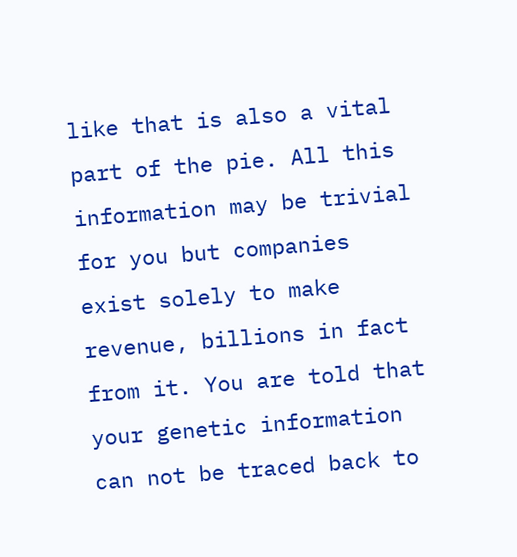like that is also a vital part of the pie. All this information may be trivial for you but companies exist solely to make revenue, billions in fact from it. You are told that your genetic information can not be traced back to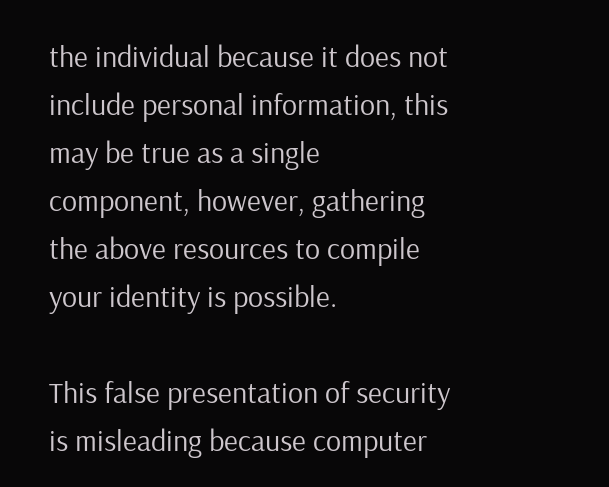the individual because it does not include personal information, this may be true as a single component, however, gathering the above resources to compile your identity is possible.

This false presentation of security is misleading because computer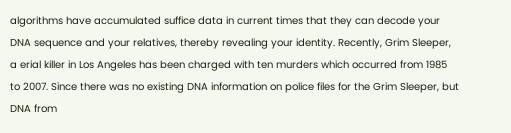algorithms have accumulated suffice data in current times that they can decode your DNA sequence and your relatives, thereby revealing your identity. Recently, Grim Sleeper, a erial killer in Los Angeles has been charged with ten murders which occurred from 1985 to 2007. Since there was no existing DNA information on police files for the Grim Sleeper, but DNA from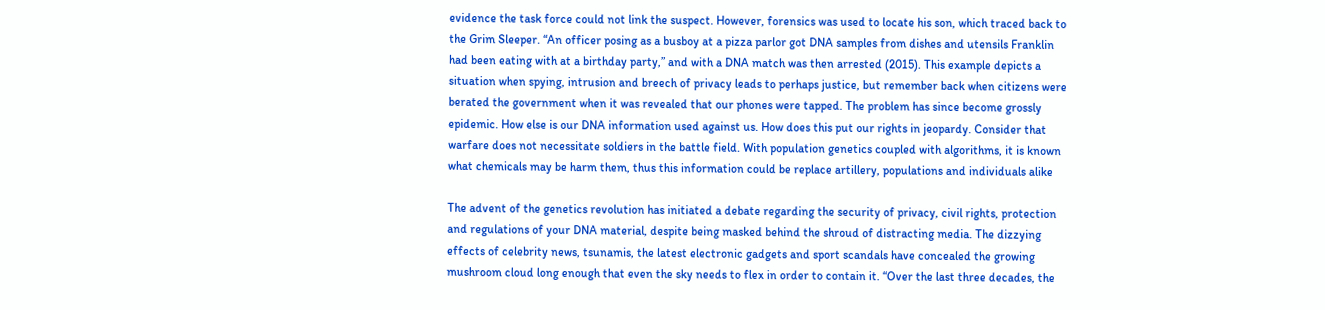evidence the task force could not link the suspect. However, forensics was used to locate his son, which traced back to the Grim Sleeper. “An officer posing as a busboy at a pizza parlor got DNA samples from dishes and utensils Franklin had been eating with at a birthday party,” and with a DNA match was then arrested (2015). This example depicts a situation when spying, intrusion and breech of privacy leads to perhaps justice, but remember back when citizens were berated the government when it was revealed that our phones were tapped. The problem has since become grossly epidemic. How else is our DNA information used against us. How does this put our rights in jeopardy. Consider that warfare does not necessitate soldiers in the battle field. With population genetics coupled with algorithms, it is known what chemicals may be harm them, thus this information could be replace artillery, populations and individuals alike

The advent of the genetics revolution has initiated a debate regarding the security of privacy, civil rights, protection and regulations of your DNA material, despite being masked behind the shroud of distracting media. The dizzying effects of celebrity news, tsunamis, the latest electronic gadgets and sport scandals have concealed the growing mushroom cloud long enough that even the sky needs to flex in order to contain it. “Over the last three decades, the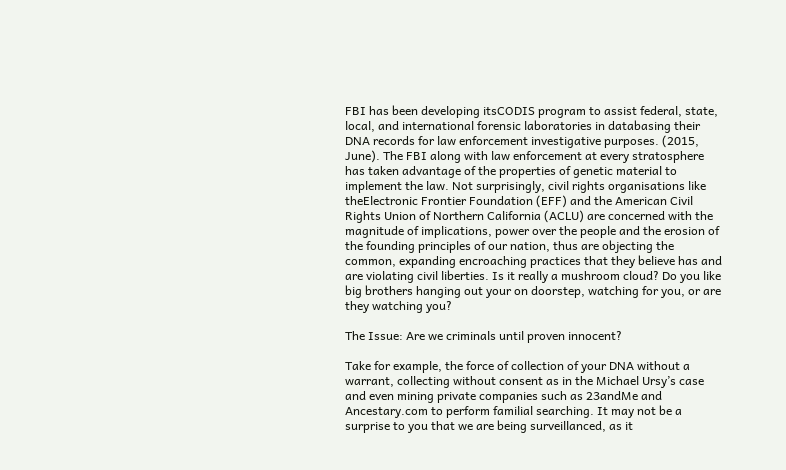FBI has been developing itsCODIS program to assist federal, state, local, and international forensic laboratories in databasing their DNA records for law enforcement investigative purposes. (2015, June). The FBI along with law enforcement at every stratosphere has taken advantage of the properties of genetic material to implement the law. Not surprisingly, civil rights organisations like theElectronic Frontier Foundation (EFF) and the American Civil Rights Union of Northern California (ACLU) are concerned with the magnitude of implications, power over the people and the erosion of the founding principles of our nation, thus are objecting the common, expanding encroaching practices that they believe has and are violating civil liberties. Is it really a mushroom cloud? Do you like big brothers hanging out your on doorstep, watching for you, or are they watching you?

The Issue: Are we criminals until proven innocent?

Take for example, the force of collection of your DNA without a warrant, collecting without consent as in the Michael Ursy’s case and even mining private companies such as 23andMe and Ancestary.com to perform familial searching. It may not be a surprise to you that we are being surveillanced, as it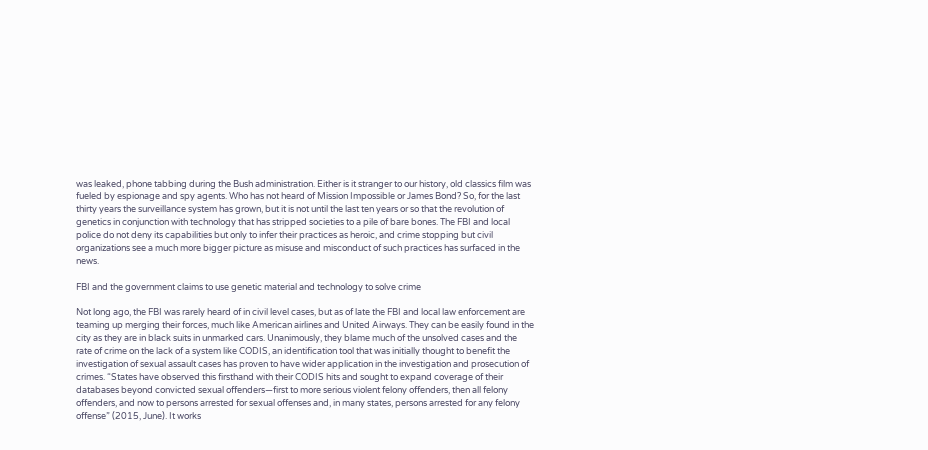was leaked, phone tabbing during the Bush administration. Either is it stranger to our history, old classics film was fueled by espionage and spy agents. Who has not heard of Mission Impossible or James Bond? So, for the last thirty years the surveillance system has grown, but it is not until the last ten years or so that the revolution of genetics in conjunction with technology that has stripped societies to a pile of bare bones. The FBI and local police do not deny its capabilities but only to infer their practices as heroic, and crime stopping but civil organizations see a much more bigger picture as misuse and misconduct of such practices has surfaced in the news.

FBI and the government claims to use genetic material and technology to solve crime

Not long ago, the FBI was rarely heard of in civil level cases, but as of late the FBI and local law enforcement are teaming up merging their forces, much like American airlines and United Airways. They can be easily found in the city as they are in black suits in unmarked cars. Unanimously, they blame much of the unsolved cases and the rate of crime on the lack of a system like CODIS, an identification tool that was initially thought to benefit the investigation of sexual assault cases has proven to have wider application in the investigation and prosecution of crimes. “States have observed this firsthand with their CODIS hits and sought to expand coverage of their databases beyond convicted sexual offenders—first to more serious violent felony offenders, then all felony offenders, and now to persons arrested for sexual offenses and, in many states, persons arrested for any felony offense” (2015, June). It works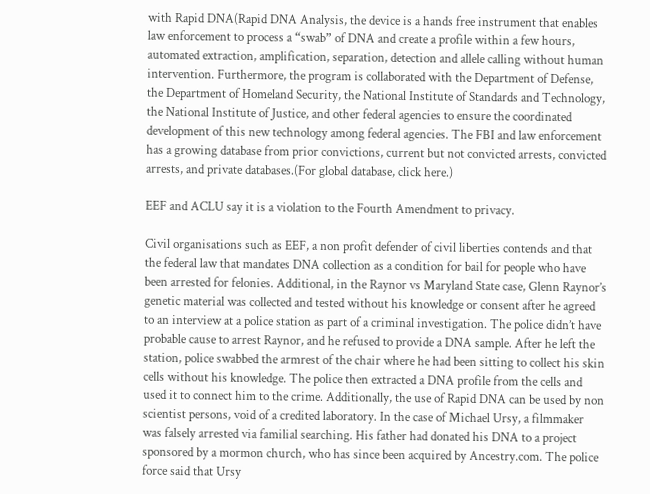with Rapid DNA(Rapid DNA Analysis, the device is a hands free instrument that enables law enforcement to process a “swab” of DNA and create a profile within a few hours, automated extraction, amplification, separation, detection and allele calling without human intervention. Furthermore, the program is collaborated with the Department of Defense, the Department of Homeland Security, the National Institute of Standards and Technology, the National Institute of Justice, and other federal agencies to ensure the coordinated development of this new technology among federal agencies. The FBI and law enforcement has a growing database from prior convictions, current but not convicted arrests, convicted arrests, and private databases.(For global database, click here.)

EEF and ACLU say it is a violation to the Fourth Amendment to privacy.

Civil organisations such as EEF, a non profit defender of civil liberties contends and that the federal law that mandates DNA collection as a condition for bail for people who have been arrested for felonies. Additional, in the Raynor vs Maryland State case, Glenn Raynor’s genetic material was collected and tested without his knowledge or consent after he agreed to an interview at a police station as part of a criminal investigation. The police didn’t have probable cause to arrest Raynor, and he refused to provide a DNA sample. After he left the station, police swabbed the armrest of the chair where he had been sitting to collect his skin cells without his knowledge. The police then extracted a DNA profile from the cells and used it to connect him to the crime. Additionally, the use of Rapid DNA can be used by non scientist persons, void of a credited laboratory. In the case of Michael Ursy, a filmmaker was falsely arrested via familial searching. His father had donated his DNA to a project sponsored by a mormon church, who has since been acquired by Ancestry.com. The police force said that Ursy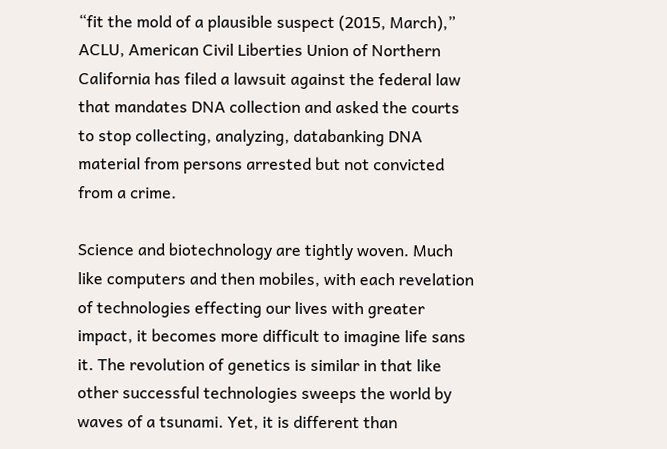“fit the mold of a plausible suspect (2015, March),” ACLU, American Civil Liberties Union of Northern California has filed a lawsuit against the federal law that mandates DNA collection and asked the courts to stop collecting, analyzing, databanking DNA material from persons arrested but not convicted from a crime.

Science and biotechnology are tightly woven. Much like computers and then mobiles, with each revelation of technologies effecting our lives with greater impact, it becomes more difficult to imagine life sans it. The revolution of genetics is similar in that like other successful technologies sweeps the world by waves of a tsunami. Yet, it is different than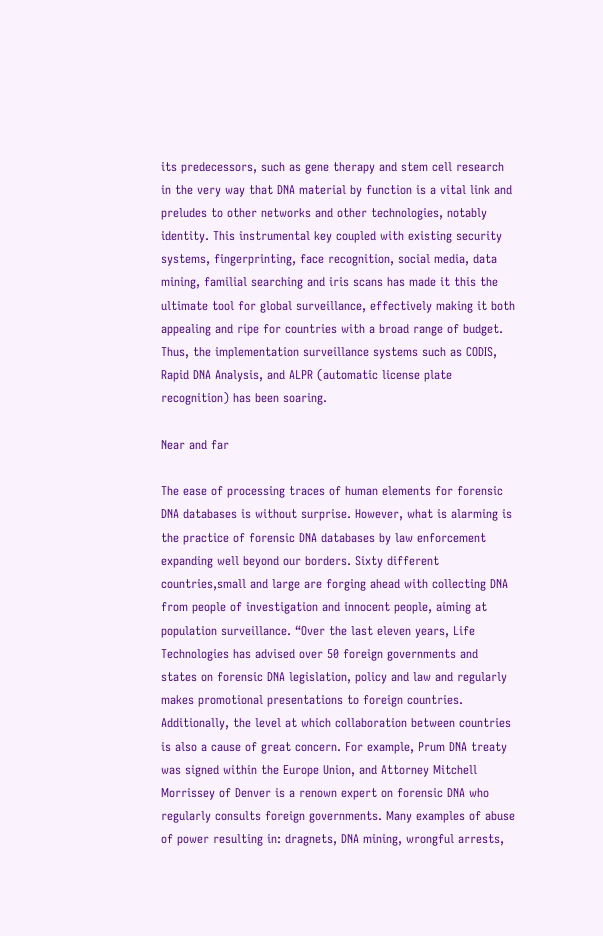its predecessors, such as gene therapy and stem cell research in the very way that DNA material by function is a vital link and preludes to other networks and other technologies, notably identity. This instrumental key coupled with existing security systems, fingerprinting, face recognition, social media, data mining, familial searching and iris scans has made it this the ultimate tool for global surveillance, effectively making it both appealing and ripe for countries with a broad range of budget. Thus, the implementation surveillance systems such as CODIS, Rapid DNA Analysis, and ALPR (automatic license plate recognition) has been soaring.

Near and far

The ease of processing traces of human elements for forensic DNA databases is without surprise. However, what is alarming is the practice of forensic DNA databases by law enforcement expanding well beyond our borders. Sixty different countries,small and large are forging ahead with collecting DNA from people of investigation and innocent people, aiming at population surveillance. “Over the last eleven years, Life Technologies has advised over 50 foreign governments and states on forensic DNA legislation, policy and law and regularly makes promotional presentations to foreign countries. Additionally, the level at which collaboration between countries is also a cause of great concern. For example, Prum DNA treaty was signed within the Europe Union, and Attorney Mitchell Morrissey of Denver is a renown expert on forensic DNA who regularly consults foreign governments. Many examples of abuse of power resulting in: dragnets, DNA mining, wrongful arrests,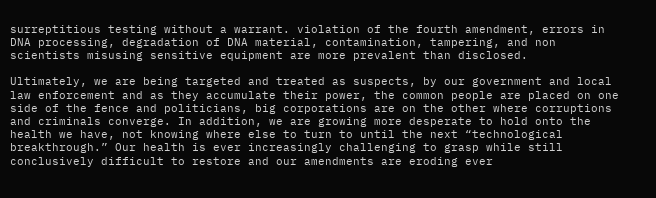surreptitious testing without a warrant. violation of the fourth amendment, errors in DNA processing, degradation of DNA material, contamination, tampering, and non scientists misusing sensitive equipment are more prevalent than disclosed.

Ultimately, we are being targeted and treated as suspects, by our government and local law enforcement and as they accumulate their power, the common people are placed on one side of the fence and politicians, big corporations are on the other where corruptions and criminals converge. In addition, we are growing more desperate to hold onto the health we have, not knowing where else to turn to until the next “technological breakthrough.” Our health is ever increasingly challenging to grasp while still conclusively difficult to restore and our amendments are eroding ever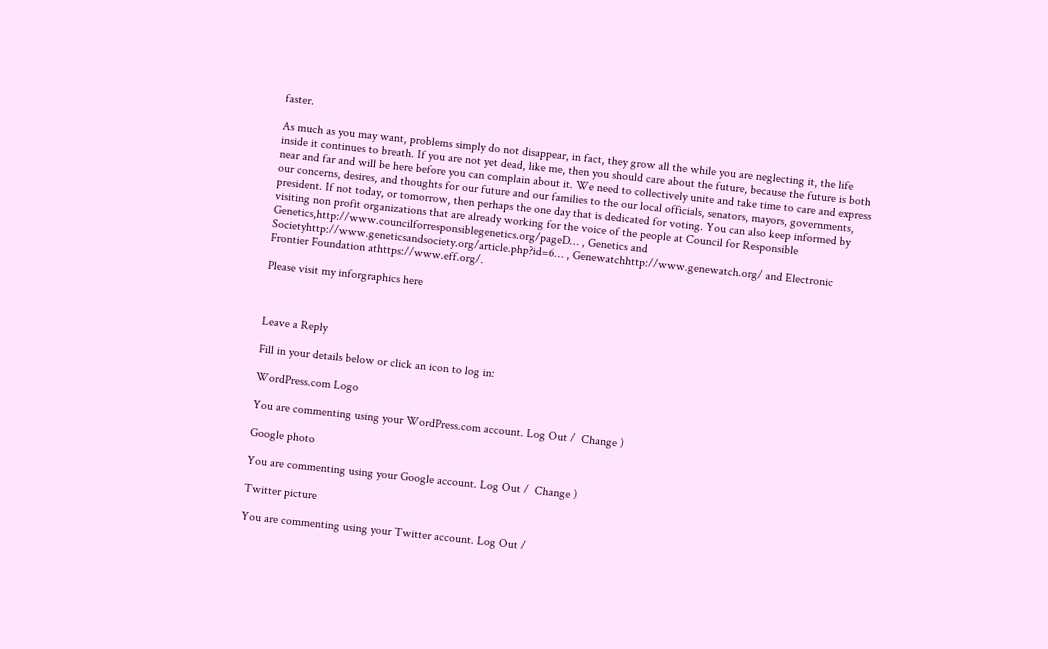faster.

As much as you may want, problems simply do not disappear, in fact, they grow all the while you are neglecting it, the life inside it continues to breath. If you are not yet dead, like me, then you should care about the future, because the future is both near and far and will be here before you can complain about it. We need to collectively unite and take time to care and express our concerns, desires, and thoughts for our future and our families to the our local officials, senators, mayors, governments, president. If not today, or tomorrow, then perhaps the one day that is dedicated for voting. You can also keep informed by visiting non profit organizations that are already working for the voice of the people at Council for Responsible Genetics,http://www.councilforresponsiblegenetics.org/pageD… , Genetics and Societyhttp://www.geneticsandsociety.org/article.php?id=6… , Genewatchhttp://www.genewatch.org/ and Electronic Frontier Foundation athttps://www.eff.org/.

Please visit my inforgraphics here



Leave a Reply

Fill in your details below or click an icon to log in:

WordPress.com Logo

You are commenting using your WordPress.com account. Log Out /  Change )

Google photo

You are commenting using your Google account. Log Out /  Change )

Twitter picture

You are commenting using your Twitter account. Log Out /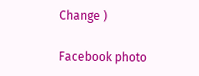Change )

Facebook photo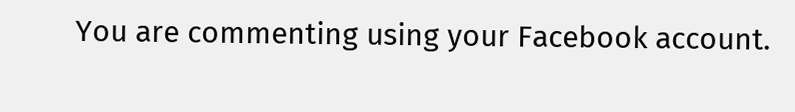You are commenting using your Facebook account.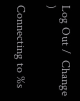Log Out /  Change )

Connecting to %s